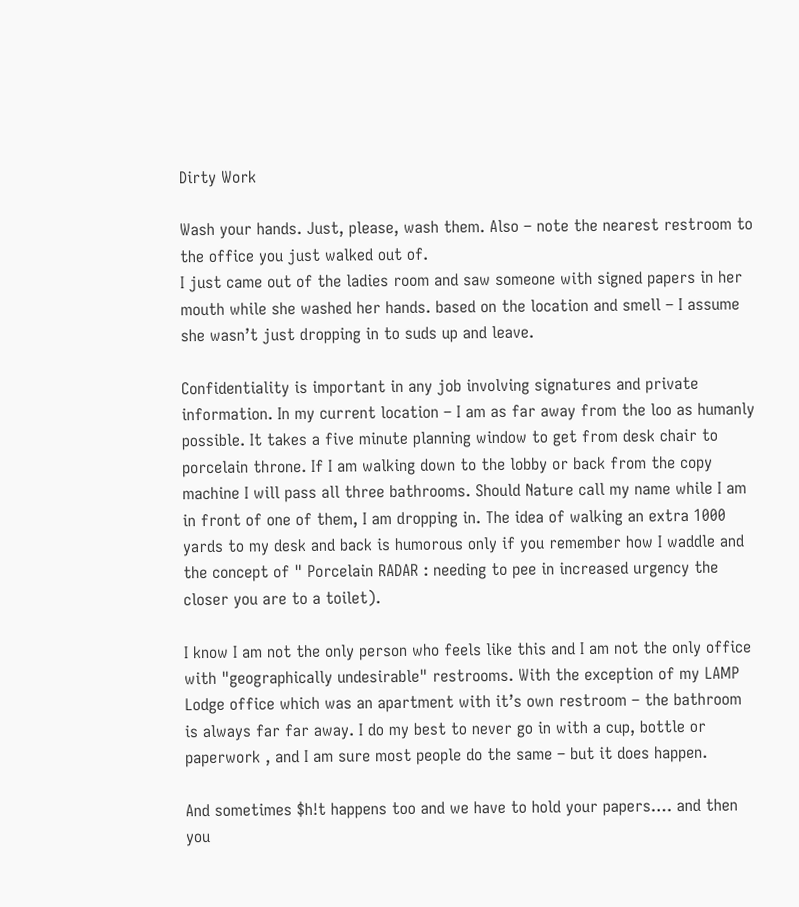Dirty Work

Wash your hands. Just, please, wash them. Also – note the nearest restroom to the office you just walked out of.
I just came out of the ladies room and saw someone with signed papers in her mouth while she washed her hands. based on the location and smell – I assume she wasn’t just dropping in to suds up and leave.

Confidentiality is important in any job involving signatures and private information. In my current location – I am as far away from the loo as humanly possible. It takes a five minute planning window to get from desk chair to porcelain throne. If I am walking down to the lobby or back from the copy machine I will pass all three bathrooms. Should Nature call my name while I am in front of one of them, I am dropping in. The idea of walking an extra 1000 yards to my desk and back is humorous only if you remember how I waddle and the concept of " Porcelain RADAR : needing to pee in increased urgency the closer you are to a toilet).

I know I am not the only person who feels like this and I am not the only office with "geographically undesirable" restrooms. With the exception of my LAMP Lodge office which was an apartment with it’s own restroom – the bathroom is always far far away. I do my best to never go in with a cup, bottle or paperwork , and I am sure most people do the same – but it does happen.

And sometimes $h!t happens too and we have to hold your papers…. and then you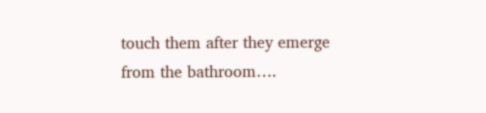touch them after they emerge from the bathroom….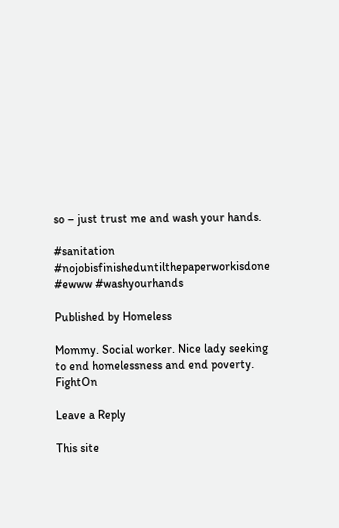so – just trust me and wash your hands.

#sanitation #nojobisfinisheduntilthepaperworkisdone #ewww #washyourhands

Published by Homeless

Mommy. Social worker. Nice lady seeking to end homelessness and end poverty. FightOn

Leave a Reply

This site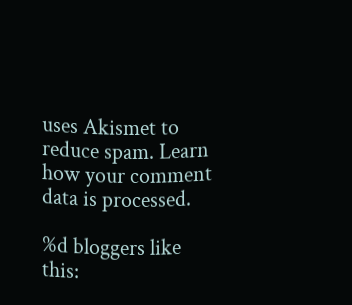uses Akismet to reduce spam. Learn how your comment data is processed.

%d bloggers like this: